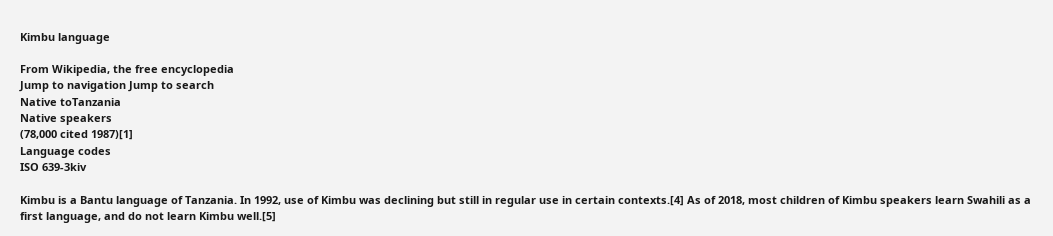Kimbu language

From Wikipedia, the free encyclopedia
Jump to navigation Jump to search
Native toTanzania
Native speakers
(78,000 cited 1987)[1]
Language codes
ISO 639-3kiv

Kimbu is a Bantu language of Tanzania. In 1992, use of Kimbu was declining but still in regular use in certain contexts.[4] As of 2018, most children of Kimbu speakers learn Swahili as a first language, and do not learn Kimbu well.[5]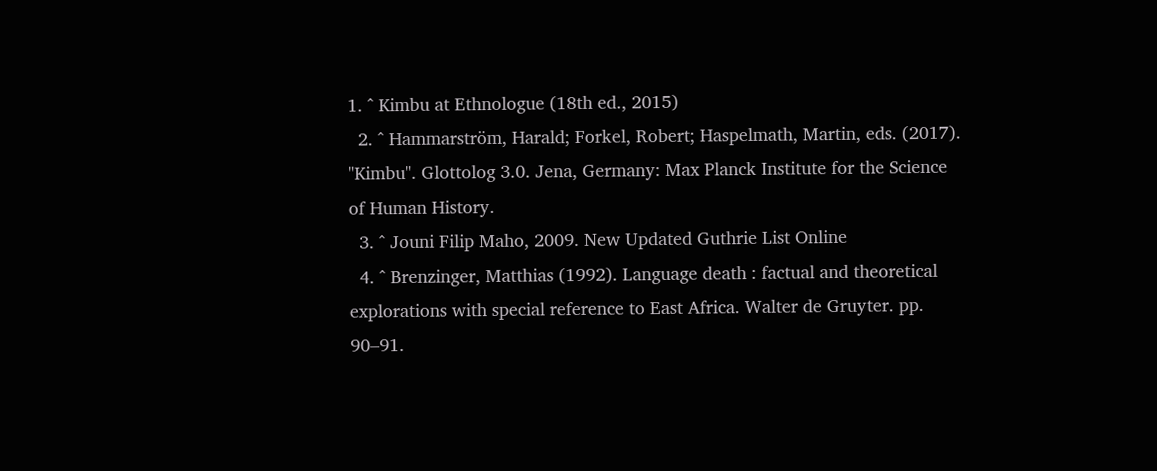1. ^ Kimbu at Ethnologue (18th ed., 2015)
  2. ^ Hammarström, Harald; Forkel, Robert; Haspelmath, Martin, eds. (2017). "Kimbu". Glottolog 3.0. Jena, Germany: Max Planck Institute for the Science of Human History.
  3. ^ Jouni Filip Maho, 2009. New Updated Guthrie List Online
  4. ^ Brenzinger, Matthias (1992). Language death : factual and theoretical explorations with special reference to East Africa. Walter de Gruyter. pp. 90–91.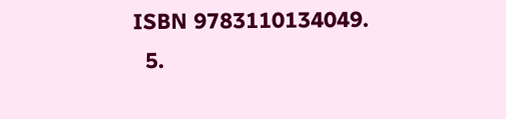ISBN 9783110134049.
  5.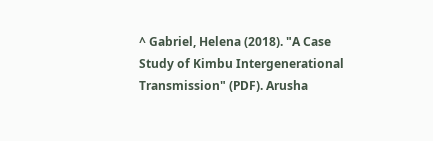^ Gabriel, Helena (2018). "A Case Study of Kimbu Intergenerational Transmission" (PDF). Arusha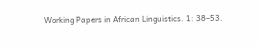Working Papers in African Linguistics. 1: 38–53.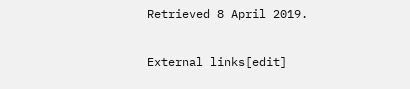Retrieved 8 April 2019.

External links[edit]